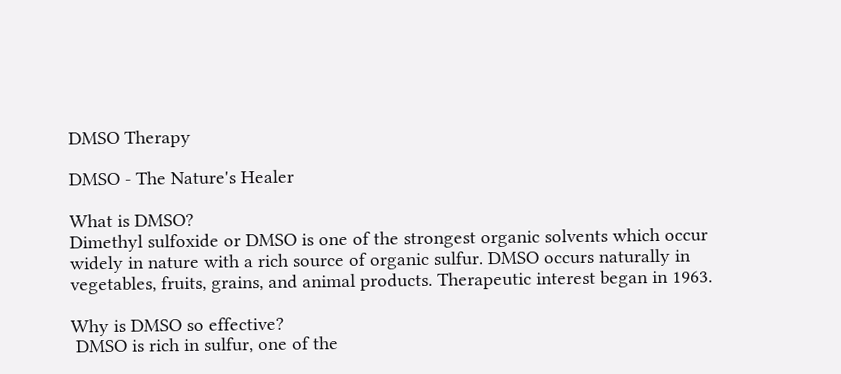DMSO Therapy

DMSO - The Nature's Healer

What is DMSO?
Dimethyl sulfoxide or DMSO is one of the strongest organic solvents which occur widely in nature with a rich source of organic sulfur. DMSO occurs naturally in vegetables, fruits, grains, and animal products. Therapeutic interest began in 1963.

Why is DMSO so effective?
 DMSO is rich in sulfur, one of the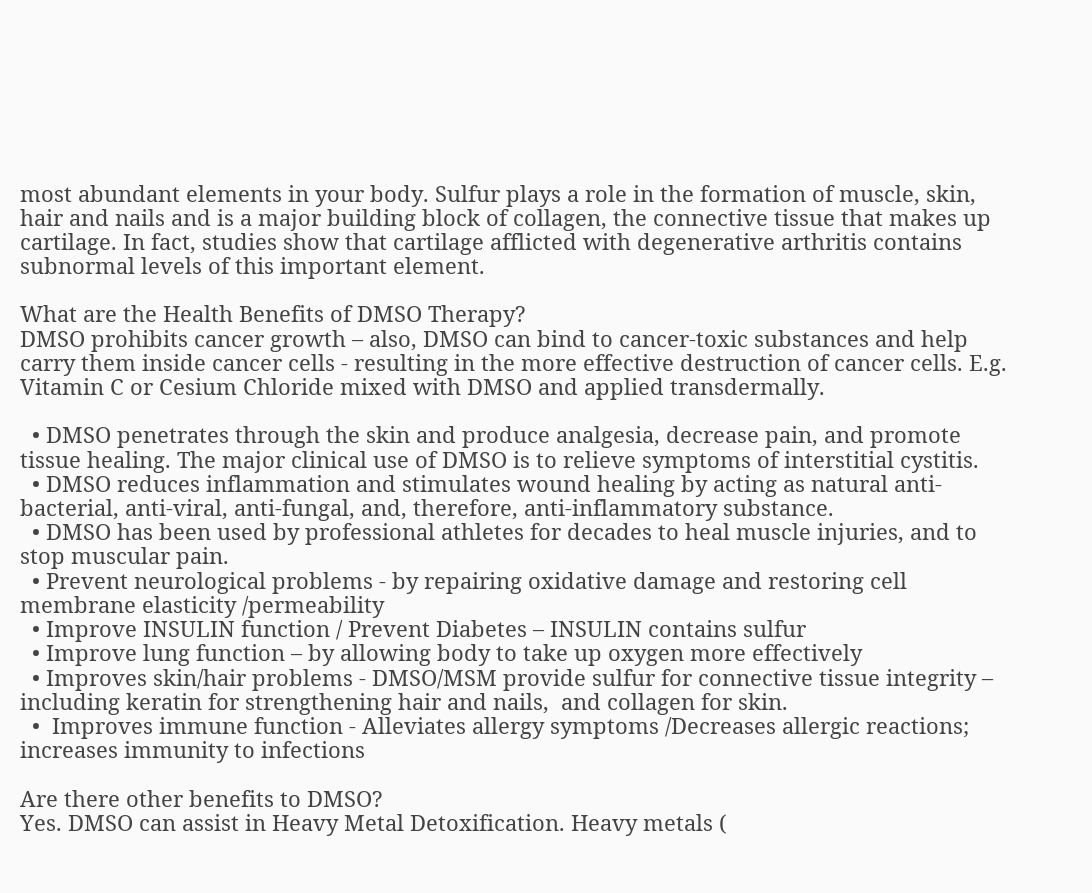most abundant elements in your body. Sulfur plays a role in the formation of muscle, skin, hair and nails and is a major building block of collagen, the connective tissue that makes up cartilage. In fact, studies show that cartilage afflicted with degenerative arthritis contains subnormal levels of this important element.

What are the Health Benefits of DMSO Therapy?
DMSO prohibits cancer growth – also, DMSO can bind to cancer-toxic substances and help carry them inside cancer cells - resulting in the more effective destruction of cancer cells. E.g. Vitamin C or Cesium Chloride mixed with DMSO and applied transdermally.

  • DMSO penetrates through the skin and produce analgesia, decrease pain, and promote tissue healing. The major clinical use of DMSO is to relieve symptoms of interstitial cystitis.
  • DMSO reduces inflammation and stimulates wound healing by acting as natural anti-bacterial, anti-viral, anti-fungal, and, therefore, anti-inflammatory substance.
  • DMSO has been used by professional athletes for decades to heal muscle injuries, and to stop muscular pain.
  • Prevent neurological problems - by repairing oxidative damage and restoring cell membrane elasticity /permeability
  • Improve INSULIN function / Prevent Diabetes – INSULIN contains sulfur
  • Improve lung function – by allowing body to take up oxygen more effectively
  • Improves skin/hair problems - DMSO/MSM provide sulfur for connective tissue integrity – including keratin for strengthening hair and nails,  and collagen for skin.
  •  Improves immune function - Alleviates allergy symptoms /Decreases allergic reactions; increases immunity to infections

Are there other benefits to DMSO?
Yes. DMSO can assist in Heavy Metal Detoxification. Heavy metals (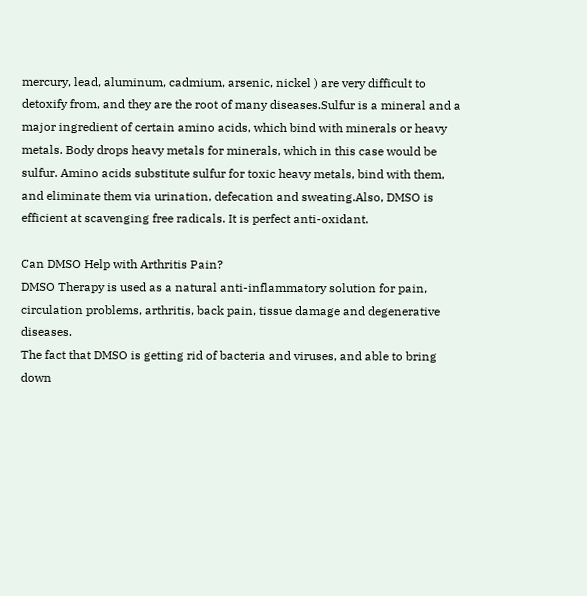mercury, lead, aluminum, cadmium, arsenic, nickel ) are very difficult to detoxify from, and they are the root of many diseases.Sulfur is a mineral and a major ingredient of certain amino acids, which bind with minerals or heavy metals. Body drops heavy metals for minerals, which in this case would be sulfur. Amino acids substitute sulfur for toxic heavy metals, bind with them, and eliminate them via urination, defecation and sweating.Also, DMSO is efficient at scavenging free radicals. It is perfect anti-oxidant.

Can DMSO Help with Arthritis Pain?
DMSO Therapy is used as a natural anti-inflammatory solution for pain, circulation problems, arthritis, back pain, tissue damage and degenerative diseases.
The fact that DMSO is getting rid of bacteria and viruses, and able to bring down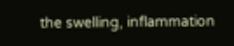the swelling, inflammation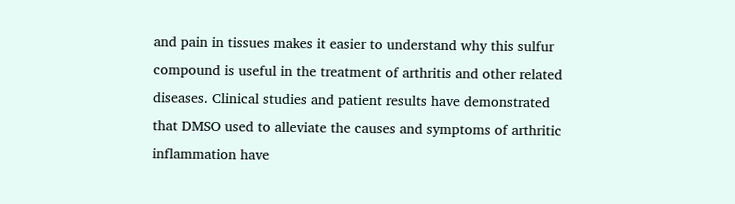and pain in tissues makes it easier to understand why this sulfur compound is useful in the treatment of arthritis and other related diseases. Clinical studies and patient results have demonstrated that DMSO used to alleviate the causes and symptoms of arthritic inflammation have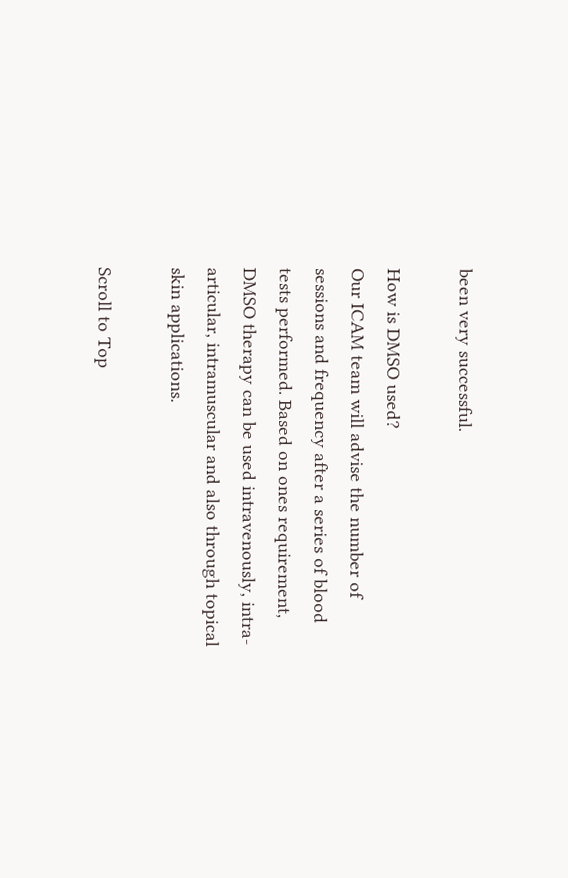been very successful.

How is DMSO used?
Our ICAM team will advise the number of sessions and frequency after a series of blood tests performed. Based on ones requirement, DMSO therapy can be used intravenously, intra-articular, intramuscular and also through topical skin applications.

Scroll to Top